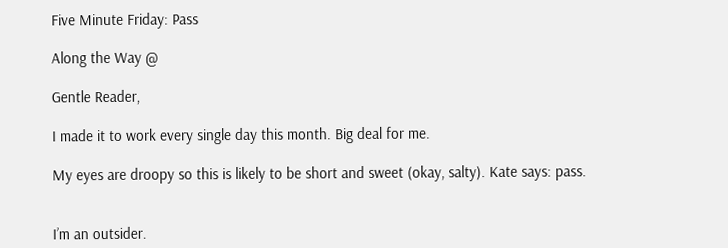Five Minute Friday: Pass

Along the Way @

Gentle Reader,

I made it to work every single day this month. Big deal for me.

My eyes are droopy so this is likely to be short and sweet (okay, salty). Kate says: pass.


I’m an outsider.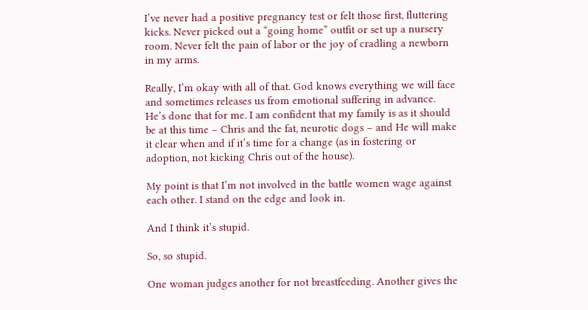I’ve never had a positive pregnancy test or felt those first, fluttering kicks. Never picked out a “going home” outfit or set up a nursery room. Never felt the pain of labor or the joy of cradling a newborn in my arms.

Really, I’m okay with all of that. God knows everything we will face and sometimes releases us from emotional suffering in advance. He’s done that for me. I am confident that my family is as it should be at this time – Chris and the fat, neurotic dogs – and He will make it clear when and if it’s time for a change (as in fostering or adoption, not kicking Chris out of the house).

My point is that I’m not involved in the battle women wage against each other. I stand on the edge and look in.

And I think it’s stupid.

So, so stupid.

One woman judges another for not breastfeeding. Another gives the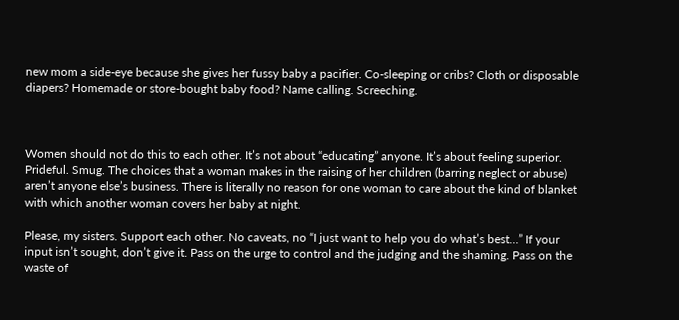new mom a side-eye because she gives her fussy baby a pacifier. Co-sleeping or cribs? Cloth or disposable diapers? Homemade or store-bought baby food? Name calling. Screeching.



Women should not do this to each other. It’s not about “educating” anyone. It’s about feeling superior. Prideful. Smug. The choices that a woman makes in the raising of her children (barring neglect or abuse) aren’t anyone else’s business. There is literally no reason for one woman to care about the kind of blanket with which another woman covers her baby at night.

Please, my sisters. Support each other. No caveats, no “I just want to help you do what’s best…” If your input isn’t sought, don’t give it. Pass on the urge to control and the judging and the shaming. Pass on the waste of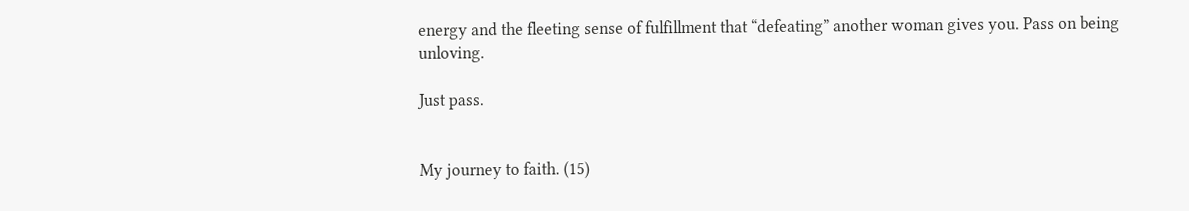energy and the fleeting sense of fulfillment that “defeating” another woman gives you. Pass on being unloving.

Just pass.


My journey to faith. (15)